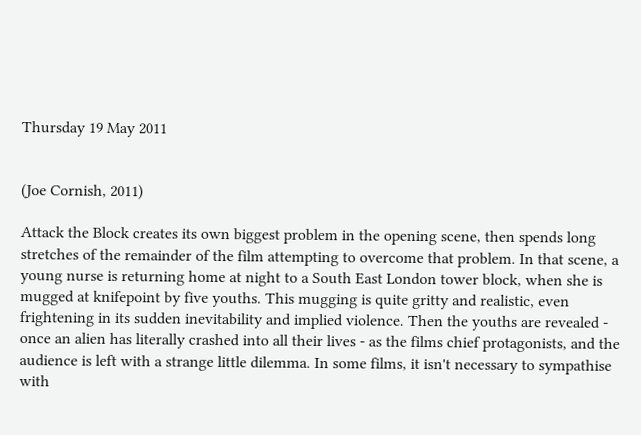Thursday 19 May 2011


(Joe Cornish, 2011)

Attack the Block creates its own biggest problem in the opening scene, then spends long stretches of the remainder of the film attempting to overcome that problem. In that scene, a young nurse is returning home at night to a South East London tower block, when she is mugged at knifepoint by five youths. This mugging is quite gritty and realistic, even frightening in its sudden inevitability and implied violence. Then the youths are revealed - once an alien has literally crashed into all their lives - as the films chief protagonists, and the audience is left with a strange little dilemma. In some films, it isn't necessary to sympathise with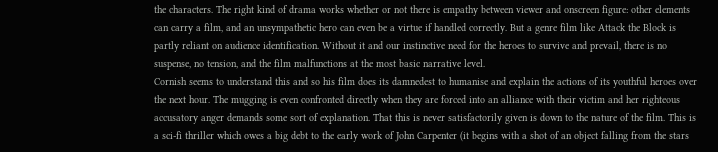the characters. The right kind of drama works whether or not there is empathy between viewer and onscreen figure: other elements can carry a film, and an unsympathetic hero can even be a virtue if handled correctly. But a genre film like Attack the Block is partly reliant on audience identification. Without it and our instinctive need for the heroes to survive and prevail, there is no suspense, no tension, and the film malfunctions at the most basic narrative level.
Cornish seems to understand this and so his film does its damnedest to humanise and explain the actions of its youthful heroes over the next hour. The mugging is even confronted directly when they are forced into an alliance with their victim and her righteous accusatory anger demands some sort of explanation. That this is never satisfactorily given is down to the nature of the film. This is a sci-fi thriller which owes a big debt to the early work of John Carpenter (it begins with a shot of an object falling from the stars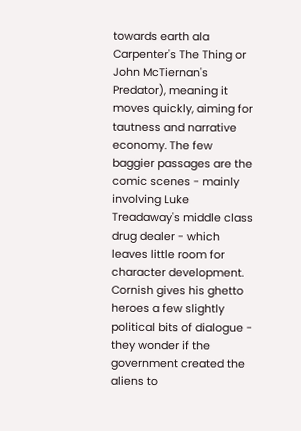towards earth ala Carpenter's The Thing or John McTiernan's Predator), meaning it moves quickly, aiming for tautness and narrative economy. The few baggier passages are the comic scenes - mainly involving Luke Treadaway's middle class drug dealer - which leaves little room for character development. Cornish gives his ghetto heroes a few slightly political bits of dialogue - they wonder if the government created the aliens to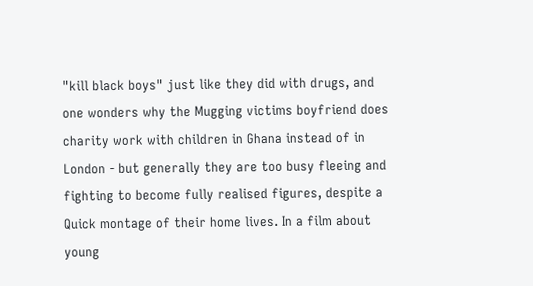"kill black boys" just like they did with drugs, and one wonders why the Mugging victims boyfriend does charity work with children in Ghana instead of in London - but generally they are too busy fleeing and fighting to become fully realised figures, despite a Quick montage of their home lives. In a film about young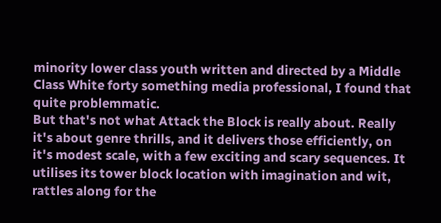minority lower class youth written and directed by a Middle Class White forty something media professional, I found that quite problemmatic.
But that's not what Attack the Block is really about. Really it's about genre thrills, and it delivers those efficiently, on it's modest scale, with a few exciting and scary sequences. It utilises its tower block location with imagination and wit, rattles along for the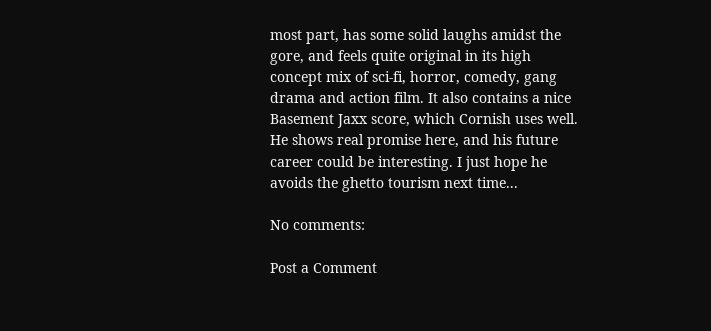most part, has some solid laughs amidst the gore, and feels quite original in its high concept mix of sci-fi, horror, comedy, gang drama and action film. It also contains a nice Basement Jaxx score, which Cornish uses well.
He shows real promise here, and his future career could be interesting. I just hope he avoids the ghetto tourism next time...

No comments:

Post a Comment